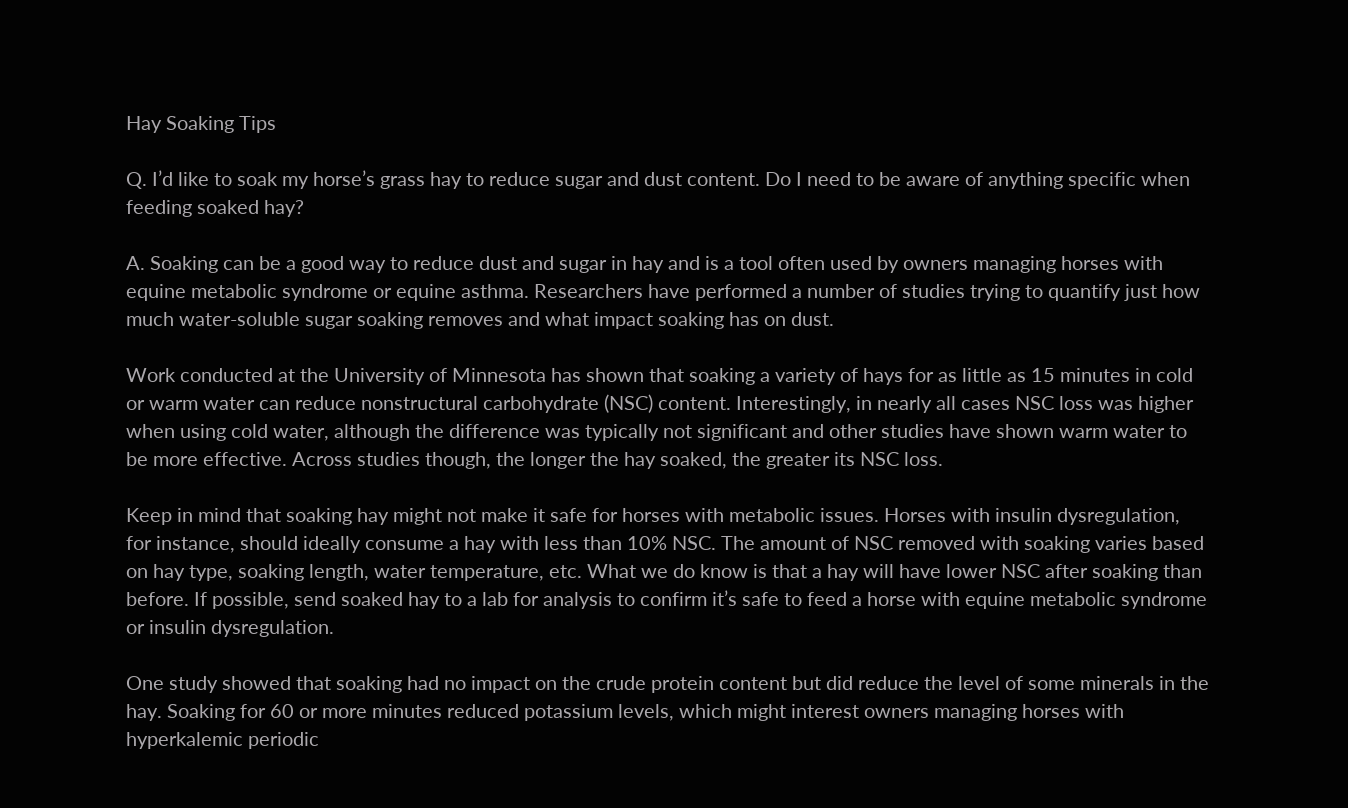Hay Soaking Tips

Q. I’d like to soak my horse’s grass hay to reduce sugar and dust content. Do I need to be aware of anything specific when feeding soaked hay?

A. Soaking can be a good way to reduce dust and sugar in hay and is a tool often used by owners managing horses with equine metabolic syndrome or equine asthma. Researchers have performed a number of studies trying to quantify just how much water-soluble sugar soaking removes and what impact soaking has on dust.

Work conducted at the University of Minnesota has shown that soaking a variety of hays for as little as 15 minutes in cold or warm water can reduce nonstructural carbohydrate (NSC) content. Interestingly, in nearly all cases NSC loss was higher when using cold water, although the difference was typically not significant and other studies have shown warm water to be more effective. Across studies though, the longer the hay soaked, the greater its NSC loss.

Keep in mind that soaking hay might not make it safe for horses with metabolic issues. Horses with insulin dysregulation, for instance, should ideally consume a hay with less than 10% NSC. The amount of NSC removed with soaking varies based on hay type, soaking length, water temperature, etc. What we do know is that a hay will have lower NSC after soaking than before. If possible, send soaked hay to a lab for analysis to confirm it’s safe to feed a horse with equine metabolic syndrome or insulin dysregulation.

One study showed that soaking had no impact on the crude protein content but did reduce the level of some minerals in the hay. Soaking for 60 or more minutes reduced potassium levels, which might interest owners managing horses with hyperkalemic periodic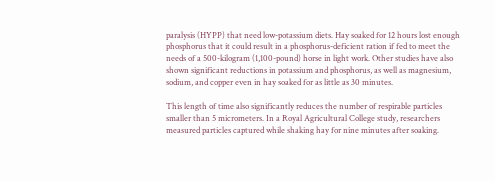paralysis (HYPP) that need low-potassium diets. Hay soaked for 12 hours lost enough phosphorus that it could result in a phosphorus-deficient ration if fed to meet the needs of a 500-kilogram (1,100-pound) horse in light work. Other studies have also shown significant reductions in potassium and phosphorus, as well as magnesium, sodium, and copper even in hay soaked for as little as 30 minutes.

This length of time also significantly reduces the number of respirable particles smaller than 5 micrometers. In a Royal Agricultural College study, researchers measured particles captured while shaking hay for nine minutes after soaking.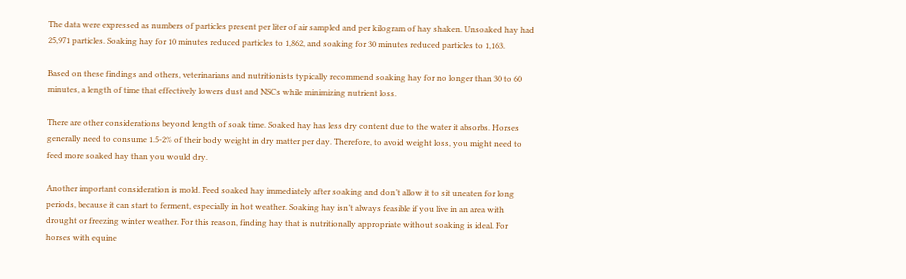The data were expressed as numbers of particles present per liter of air sampled and per kilogram of hay shaken. Unsoaked hay had 25,971 particles. Soaking hay for 10 minutes reduced particles to 1,862, and soaking for 30 minutes reduced particles to 1,163.

Based on these findings and others, veterinarians and nutritionists typically recommend soaking hay for no longer than 30 to 60 minutes, a length of time that effectively lowers dust and NSCs while minimizing nutrient loss.

There are other considerations beyond length of soak time. Soaked hay has less dry content due to the water it absorbs. Horses generally need to consume 1.5-2% of their body weight in dry matter per day. Therefore, to avoid weight loss, you might need to feed more soaked hay than you would dry.

Another important consideration is mold. Feed soaked hay immediately after soaking and don’t allow it to sit uneaten for long periods, because it can start to ferment, especially in hot weather. Soaking hay isn’t always feasible if you live in an area with drought or freezing winter weather. For this reason, finding hay that is nutritionally appropriate without soaking is ideal. For horses with equine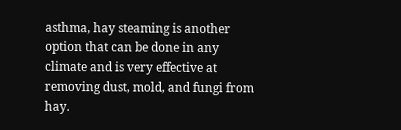asthma, hay steaming is another option that can be done in any climate and is very effective at removing dust, mold, and fungi from hay.